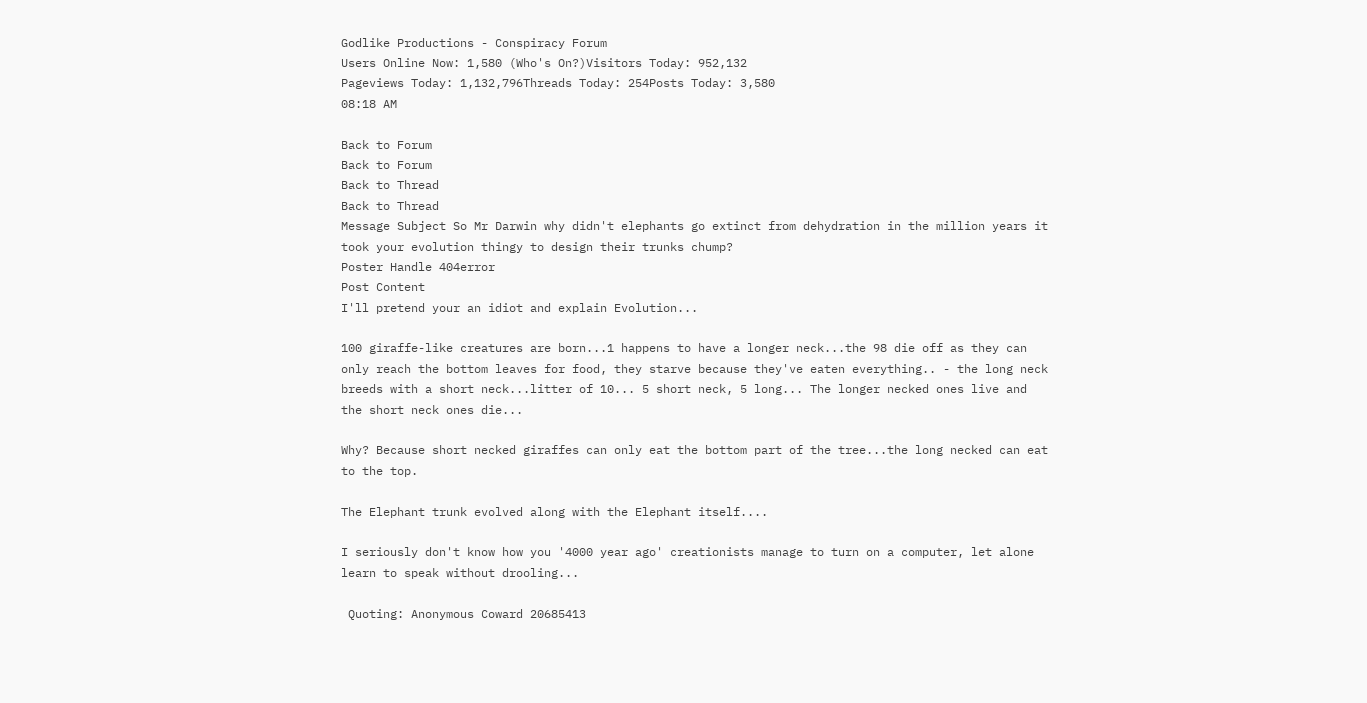Godlike Productions - Conspiracy Forum
Users Online Now: 1,580 (Who's On?)Visitors Today: 952,132
Pageviews Today: 1,132,796Threads Today: 254Posts Today: 3,580
08:18 AM

Back to Forum
Back to Forum
Back to Thread
Back to Thread
Message Subject So Mr Darwin why didn't elephants go extinct from dehydration in the million years it took your evolution thingy to design their trunks chump?
Poster Handle 404error
Post Content
I'll pretend your an idiot and explain Evolution...

100 giraffe-like creatures are born...1 happens to have a longer neck...the 98 die off as they can only reach the bottom leaves for food, they starve because they've eaten everything.. - the long neck breeds with a short neck...litter of 10... 5 short neck, 5 long... The longer necked ones live and the short neck ones die...

Why? Because short necked giraffes can only eat the bottom part of the tree...the long necked can eat to the top.

The Elephant trunk evolved along with the Elephant itself....

I seriously don't know how you '4000 year ago' creationists manage to turn on a computer, let alone learn to speak without drooling...

 Quoting: Anonymous Coward 20685413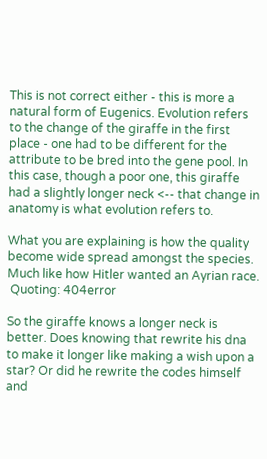This is not correct either - this is more a natural form of Eugenics. Evolution refers to the change of the giraffe in the first place - one had to be different for the attribute to be bred into the gene pool. In this case, though a poor one, this giraffe had a slightly longer neck <-- that change in anatomy is what evolution refers to.

What you are explaining is how the quality become wide spread amongst the species. Much like how Hitler wanted an Ayrian race.
 Quoting: 404error

So the giraffe knows a longer neck is better. Does knowing that rewrite his dna to make it longer like making a wish upon a star? Or did he rewrite the codes himself and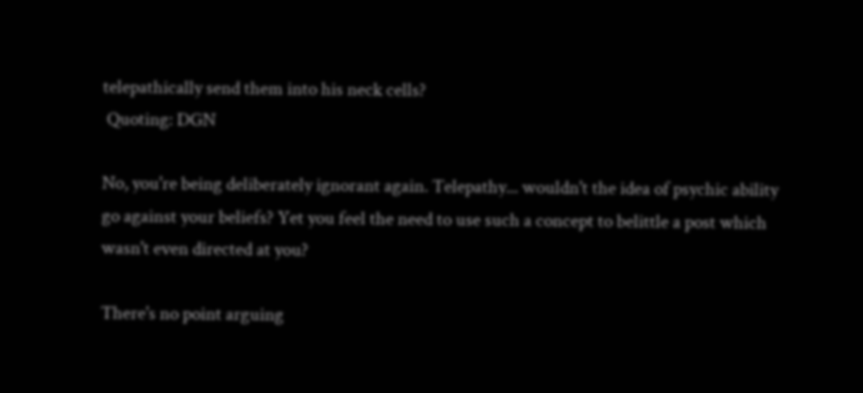telepathically send them into his neck cells?
 Quoting: DGN

No, you're being deliberately ignorant again. Telepathy... wouldn't the idea of psychic ability go against your beliefs? Yet you feel the need to use such a concept to belittle a post which wasn't even directed at you?

There's no point arguing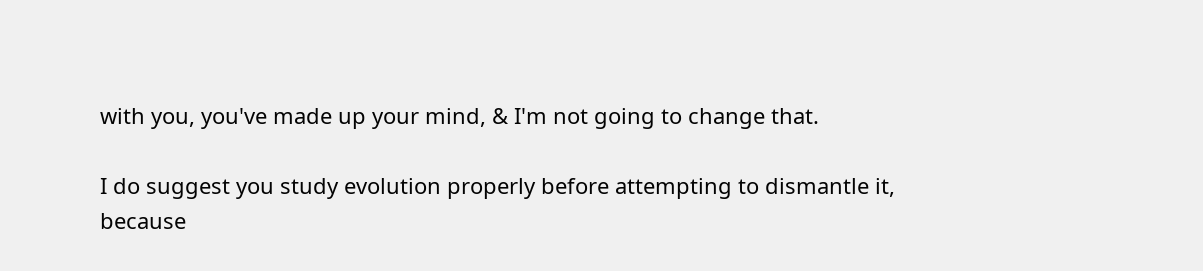with you, you've made up your mind, & I'm not going to change that.

I do suggest you study evolution properly before attempting to dismantle it, because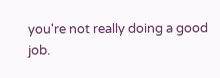you're not really doing a good job.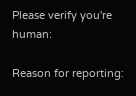Please verify you're human:

Reason for reporting: